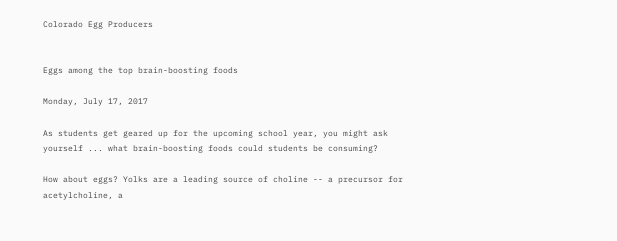Colorado Egg Producers


Eggs among the top brain-boosting foods

Monday, July 17, 2017

As students get geared up for the upcoming school year, you might ask yourself ... what brain-boosting foods could students be consuming?

How about eggs? Yolks are a leading source of choline -- a precursor for acetylcholine, a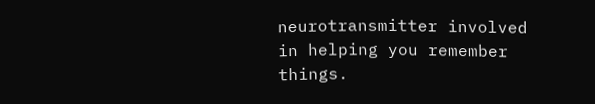neurotransmitter involved in helping you remember things.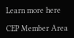Learn more here

CEP Member Area